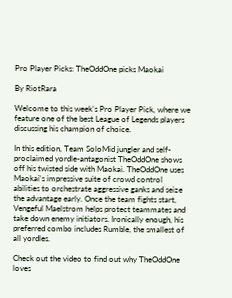Pro Player Picks: TheOddOne picks Maokai

By RiotRara

Welcome to this week's Pro Player Pick, where we feature one of the best League of Legends players discussing his champion of choice.

In this edition, Team SoloMid jungler and self-proclaimed yordle-antagonist TheOddOne shows off his twisted side with Maokai. TheOddOne uses Maokai's impressive suite of crowd control abilities to orchestrate aggressive ganks and seize the advantage early. Once the team fights start, Vengeful Maelstrom helps protect teammates and take down enemy initiators. Ironically enough, his preferred combo includes Rumble, the smallest of all yordles.

Check out the video to find out why TheOddOne loves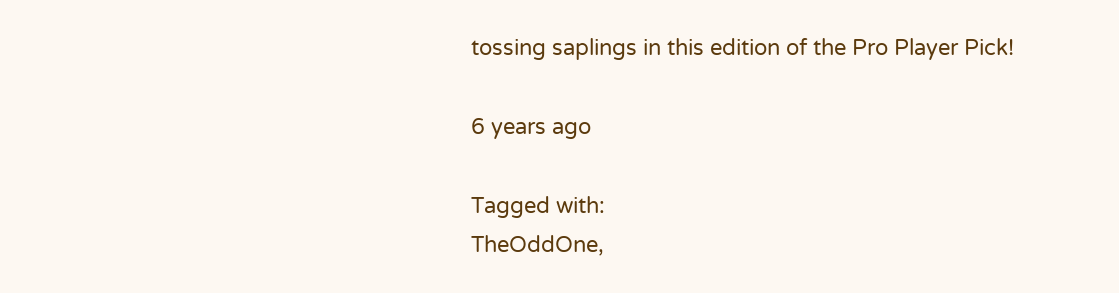tossing saplings in this edition of the Pro Player Pick!

6 years ago

Tagged with:
TheOddOne,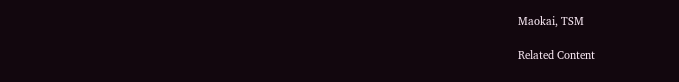Maokai, TSM

Related Content